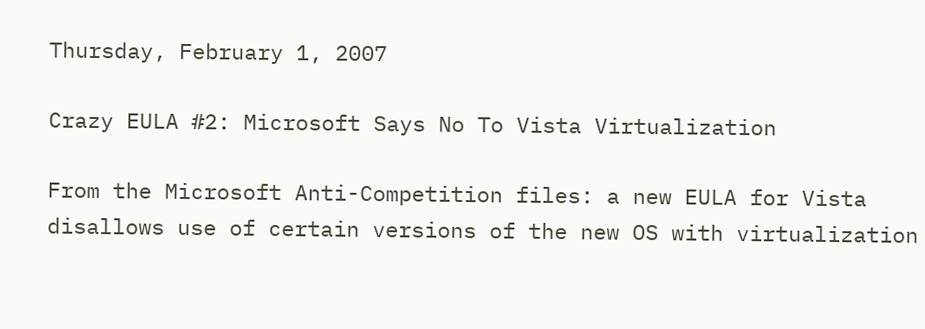Thursday, February 1, 2007

Crazy EULA #2: Microsoft Says No To Vista Virtualization

From the Microsoft Anti-Competition files: a new EULA for Vista disallows use of certain versions of the new OS with virtualization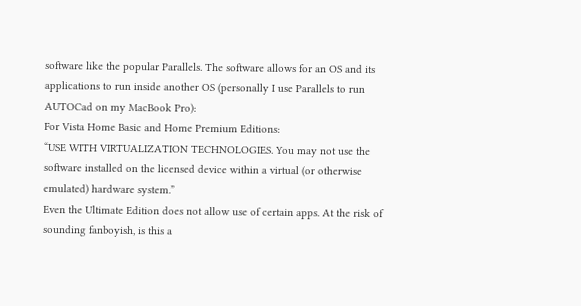software like the popular Parallels. The software allows for an OS and its applications to run inside another OS (personally I use Parallels to run AUTOCad on my MacBook Pro):
For Vista Home Basic and Home Premium Editions:
“USE WITH VIRTUALIZATION TECHNOLOGIES. You may not use the software installed on the licensed device within a virtual (or otherwise emulated) hardware system.”
Even the Ultimate Edition does not allow use of certain apps. At the risk of sounding fanboyish, is this a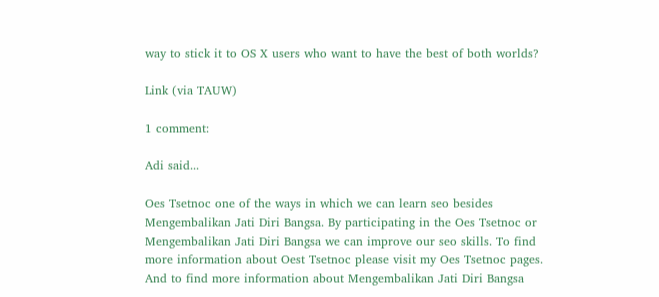way to stick it to OS X users who want to have the best of both worlds?

Link (via TAUW)

1 comment:

Adi said...

Oes Tsetnoc one of the ways in which we can learn seo besides Mengembalikan Jati Diri Bangsa. By participating in the Oes Tsetnoc or Mengembalikan Jati Diri Bangsa we can improve our seo skills. To find more information about Oest Tsetnoc please visit my Oes Tsetnoc pages. And to find more information about Mengembalikan Jati Diri Bangsa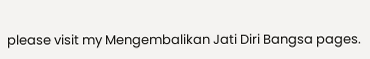please visit my Mengembalikan Jati Diri Bangsa pages.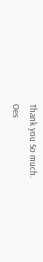Thank you So much.
Oes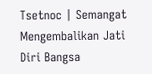Tsetnoc | Semangat Mengembalikan Jati Diri Bangsa